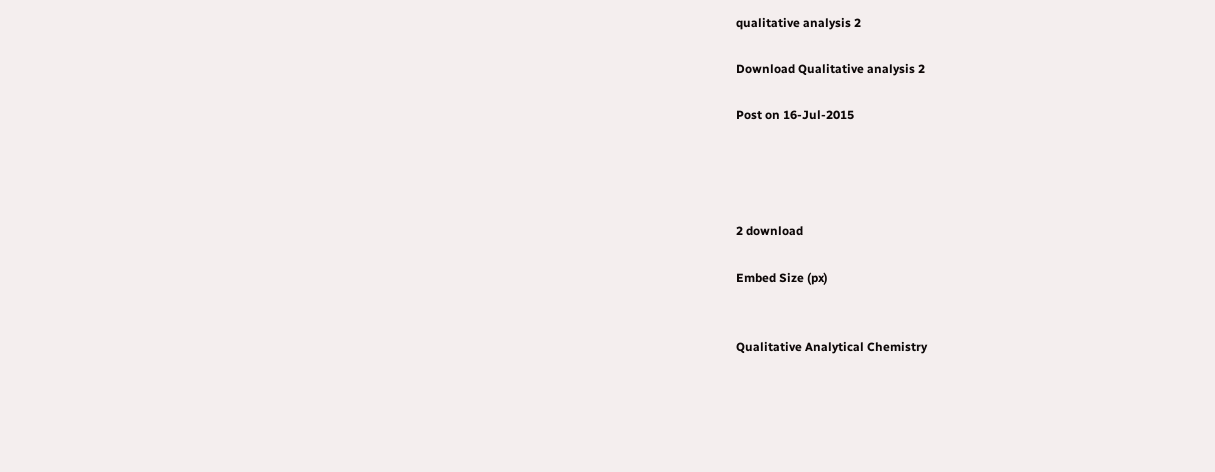qualitative analysis 2

Download Qualitative analysis 2

Post on 16-Jul-2015




2 download

Embed Size (px)


Qualitative Analytical Chemistry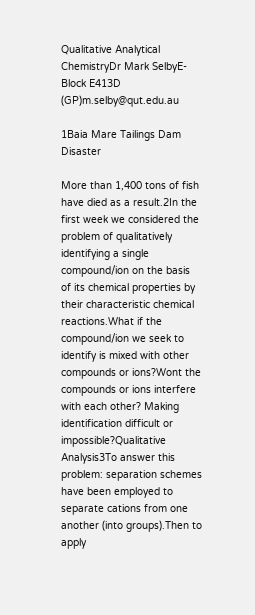Qualitative Analytical ChemistryDr Mark SelbyE-Block E413D (GP)m.selby@qut.edu.au

1Baia Mare Tailings Dam Disaster

More than 1,400 tons of fish have died as a result.2In the first week we considered the problem of qualitatively identifying a single compound/ion on the basis of its chemical properties by their characteristic chemical reactions.What if the compound/ion we seek to identify is mixed with other compounds or ions?Wont the compounds or ions interfere with each other? Making identification difficult or impossible?Qualitative Analysis3To answer this problem: separation schemes have been employed to separate cations from one another (into groups).Then to apply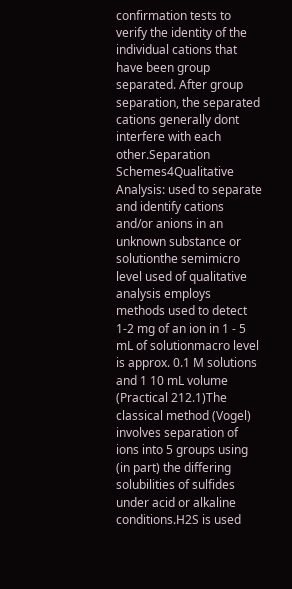confirmation tests to verify the identity of the individual cations that have been group separated. After group separation, the separated cations generally dont interfere with each other.Separation Schemes4Qualitative Analysis: used to separate and identify cations and/or anions in an unknown substance or solutionthe semimicro level used of qualitative analysis employs methods used to detect 1-2 mg of an ion in 1 - 5 mL of solutionmacro level is approx. 0.1 M solutions and 1 10 mL volume (Practical 212.1)The classical method (Vogel) involves separation of ions into 5 groups using (in part) the differing solubilities of sulfides under acid or alkaline conditions.H2S is used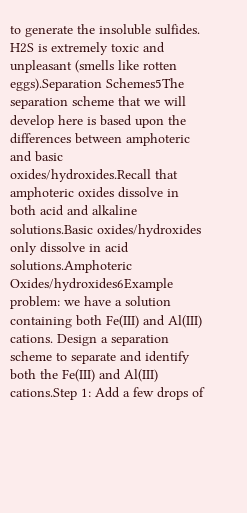to generate the insoluble sulfides. H2S is extremely toxic and unpleasant (smells like rotten eggs).Separation Schemes5The separation scheme that we will develop here is based upon the differences between amphoteric and basic oxides/hydroxides.Recall that amphoteric oxides dissolve in both acid and alkaline solutions.Basic oxides/hydroxides only dissolve in acid solutions.Amphoteric Oxides/hydroxides6Example problem: we have a solution containing both Fe(III) and Al(III) cations. Design a separation scheme to separate and identify both the Fe(III) and Al(III) cations.Step 1: Add a few drops of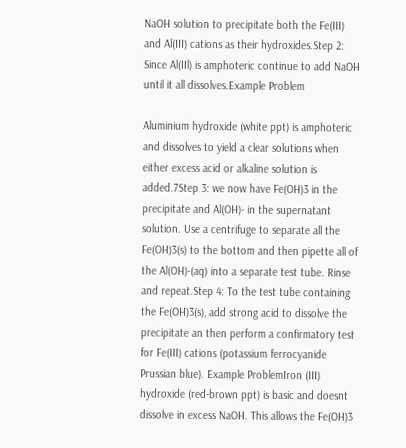NaOH solution to precipitate both the Fe(III) and Al(III) cations as their hydroxides.Step 2: Since Al(IIl) is amphoteric continue to add NaOH until it all dissolves.Example Problem

Aluminium hydroxide (white ppt) is amphoteric and dissolves to yield a clear solutions when either excess acid or alkaline solution is added.7Step 3: we now have Fe(OH)3 in the precipitate and Al(OH)- in the supernatant solution. Use a centrifuge to separate all the Fe(OH)3(s) to the bottom and then pipette all of the Al(OH)-(aq) into a separate test tube. Rinse and repeat.Step 4: To the test tube containing the Fe(OH)3(s), add strong acid to dissolve the precipitate an then perform a confirmatory test for Fe(III) cations (potassium ferrocyanide Prussian blue). Example ProblemIron (III) hydroxide (red-brown ppt) is basic and doesnt dissolve in excess NaOH. This allows the Fe(OH)3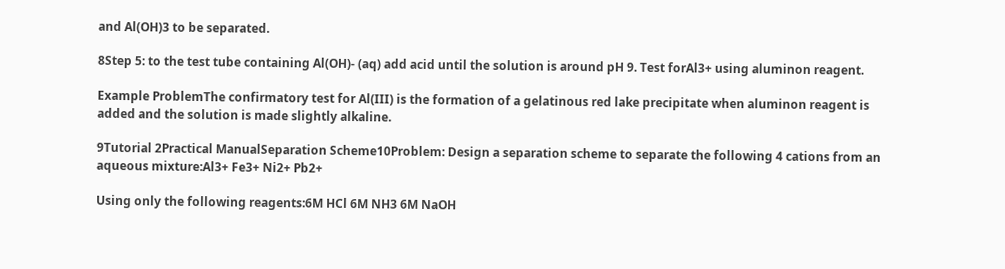and Al(OH)3 to be separated.

8Step 5: to the test tube containing Al(OH)- (aq) add acid until the solution is around pH 9. Test forAl3+ using aluminon reagent.

Example ProblemThe confirmatory test for Al(III) is the formation of a gelatinous red lake precipitate when aluminon reagent is added and the solution is made slightly alkaline.

9Tutorial 2Practical ManualSeparation Scheme10Problem: Design a separation scheme to separate the following 4 cations from an aqueous mixture:Al3+ Fe3+ Ni2+ Pb2+

Using only the following reagents:6M HCl 6M NH3 6M NaOH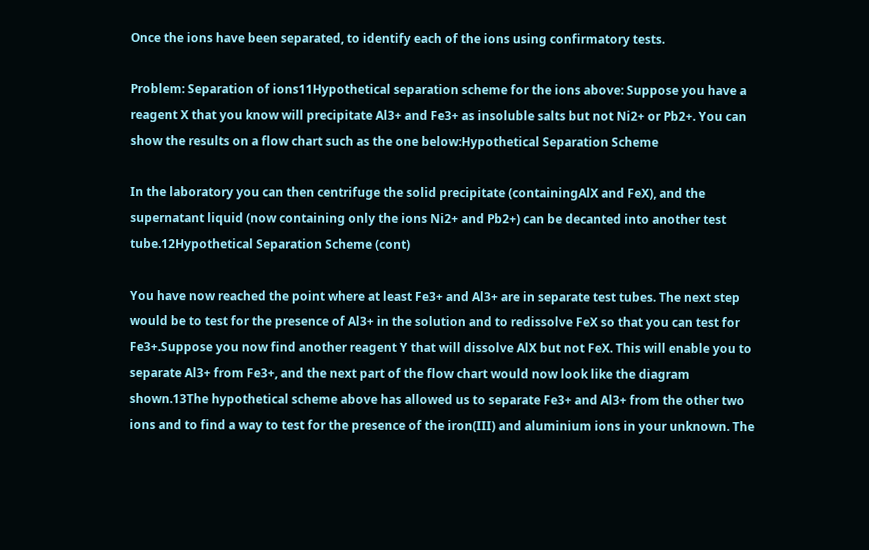Once the ions have been separated, to identify each of the ions using confirmatory tests.

Problem: Separation of ions11Hypothetical separation scheme for the ions above: Suppose you have a reagent X that you know will precipitate Al3+ and Fe3+ as insoluble salts but not Ni2+ or Pb2+. You can show the results on a flow chart such as the one below:Hypothetical Separation Scheme

In the laboratory you can then centrifuge the solid precipitate (containingAlX and FeX), and the supernatant liquid (now containing only the ions Ni2+ and Pb2+) can be decanted into another test tube.12Hypothetical Separation Scheme (cont)

You have now reached the point where at least Fe3+ and Al3+ are in separate test tubes. The next step would be to test for the presence of Al3+ in the solution and to redissolve FeX so that you can test for Fe3+.Suppose you now find another reagent Y that will dissolve AlX but not FeX. This will enable you to separate Al3+ from Fe3+, and the next part of the flow chart would now look like the diagram shown.13The hypothetical scheme above has allowed us to separate Fe3+ and Al3+ from the other two ions and to find a way to test for the presence of the iron(III) and aluminium ions in your unknown. The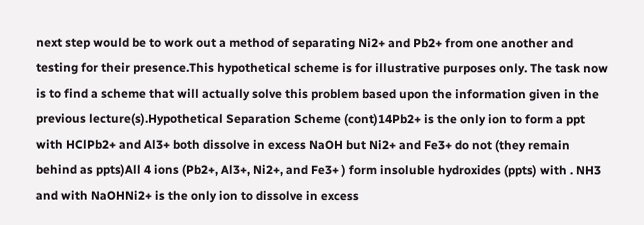next step would be to work out a method of separating Ni2+ and Pb2+ from one another and testing for their presence.This hypothetical scheme is for illustrative purposes only. The task now is to find a scheme that will actually solve this problem based upon the information given in the previous lecture(s).Hypothetical Separation Scheme (cont)14Pb2+ is the only ion to form a ppt with HClPb2+ and Al3+ both dissolve in excess NaOH but Ni2+ and Fe3+ do not (they remain behind as ppts)All 4 ions (Pb2+, Al3+, Ni2+, and Fe3+ ) form insoluble hydroxides (ppts) with . NH3 and with NaOHNi2+ is the only ion to dissolve in excess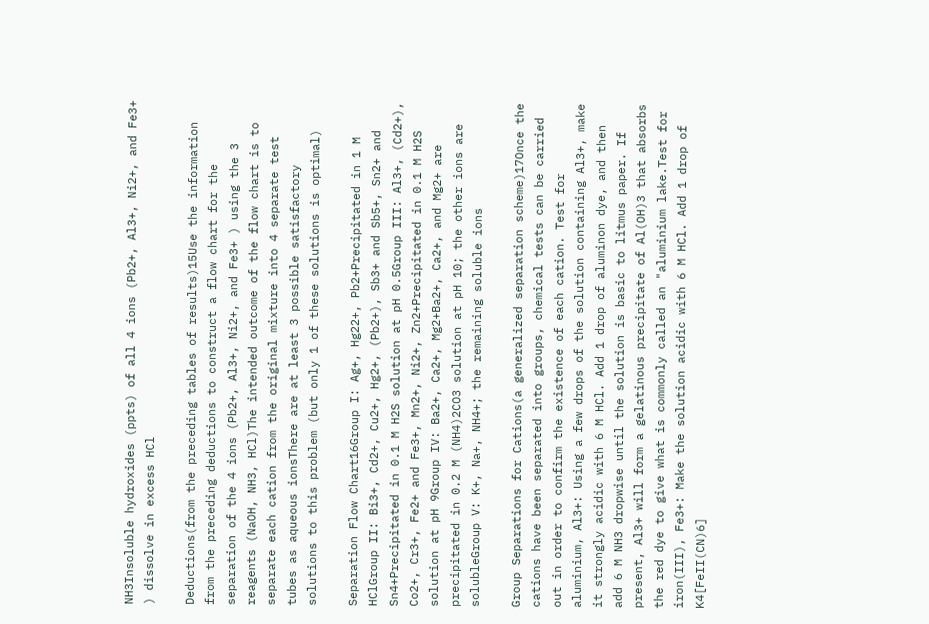NH3Insoluble hydroxides (ppts) of all 4 ions (Pb2+, Al3+, Ni2+, and Fe3+ ) dissolve in excess HCl

Deductions(from the preceding tables of results)15Use the information from the preceding deductions to construct a flow chart for the separation of the 4 ions (Pb2+, Al3+, Ni2+, and Fe3+ ) using the 3 reagents (NaOH, NH3, HCl)The intended outcome of the flow chart is to separate each cation from the original mixture into 4 separate test tubes as aqueous ionsThere are at least 3 possible satisfactory solutions to this problem (but only 1 of these solutions is optimal)

Separation Flow Chart16Group I: Ag+, Hg22+, Pb2+Precipitated in 1 M HClGroup II: Bi3+, Cd2+, Cu2+, Hg2+, (Pb2+), Sb3+ and Sb5+, Sn2+ and Sn4+Precipitated in 0.1 M H2S solution at pH 0.5Group III: Al3+, (Cd2+), Co2+, Cr3+, Fe2+ and Fe3+, Mn2+, Ni2+, Zn2+Precipitated in 0.1 M H2S solution at pH 9Group IV: Ba2+, Ca2+, Mg2+Ba2+, Ca2+, and Mg2+ are precipitated in 0.2 M (NH4)2CO3 solution at pH 10; the other ions are solubleGroup V: K+, Na+, NH4+; the remaining soluble ions

Group Separations for Cations(a generalized separation scheme)17Once the cations have been separated into groups, chemical tests can be carried out in order to confirm the existence of each cation. Test for aluminium, Al3+: Using a few drops of the solution containing Al3+, make it strongly acidic with 6 M HCl. Add 1 drop of aluminon dye, and then add 6 M NH3 dropwise until the solution is basic to litmus paper. If present, Al3+ will form a gelatinous precipitate of Al(OH)3 that absorbs the red dye to give what is commonly called an "aluminium lake.Test for iron(III), Fe3+: Make the solution acidic with 6 M HCl. Add 1 drop of K4[FeII(CN)6]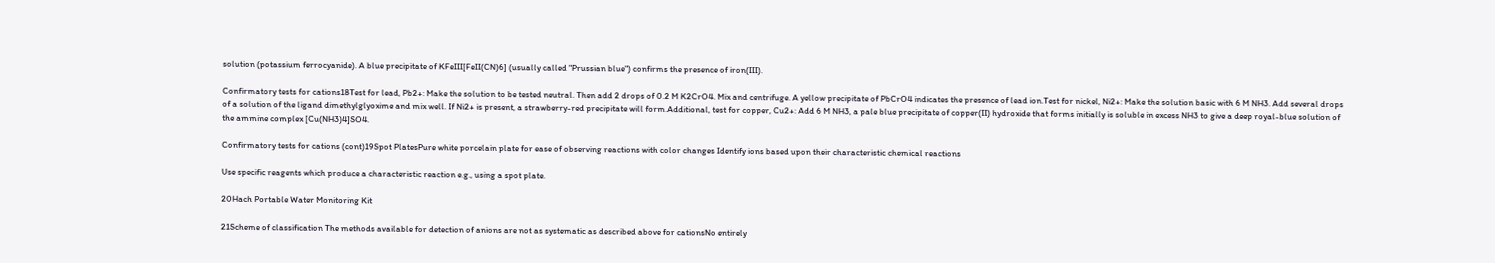solution (potassium ferrocyanide). A blue precipitate of KFeIII[FeII(CN)6] (usually called "Prussian blue") confirms the presence of iron(III).

Confirmatory tests for cations18Test for lead, Pb2+: Make the solution to be tested neutral. Then add 2 drops of 0.2 M K2CrO4. Mix and centrifuge. A yellow precipitate of PbCrO4 indicates the presence of lead ion.Test for nickel, Ni2+: Make the solution basic with 6 M NH3. Add several drops of a solution of the ligand dimethylglyoxime and mix well. If Ni2+ is present, a strawberry-red precipitate will form.Additional, test for copper, Cu2+: Add 6 M NH3, a pale blue precipitate of copper(II) hydroxide that forms initially is soluble in excess NH3 to give a deep royal-blue solution of the ammine complex [Cu(NH3)4]SO4.

Confirmatory tests for cations (cont)19Spot PlatesPure white porcelain plate for ease of observing reactions with color changes Identify ions based upon their characteristic chemical reactions

Use specific reagents which produce a characteristic reaction e.g., using a spot plate.

20Hach Portable Water Monitoring Kit

21Scheme of classification The methods available for detection of anions are not as systematic as described above for cationsNo entirely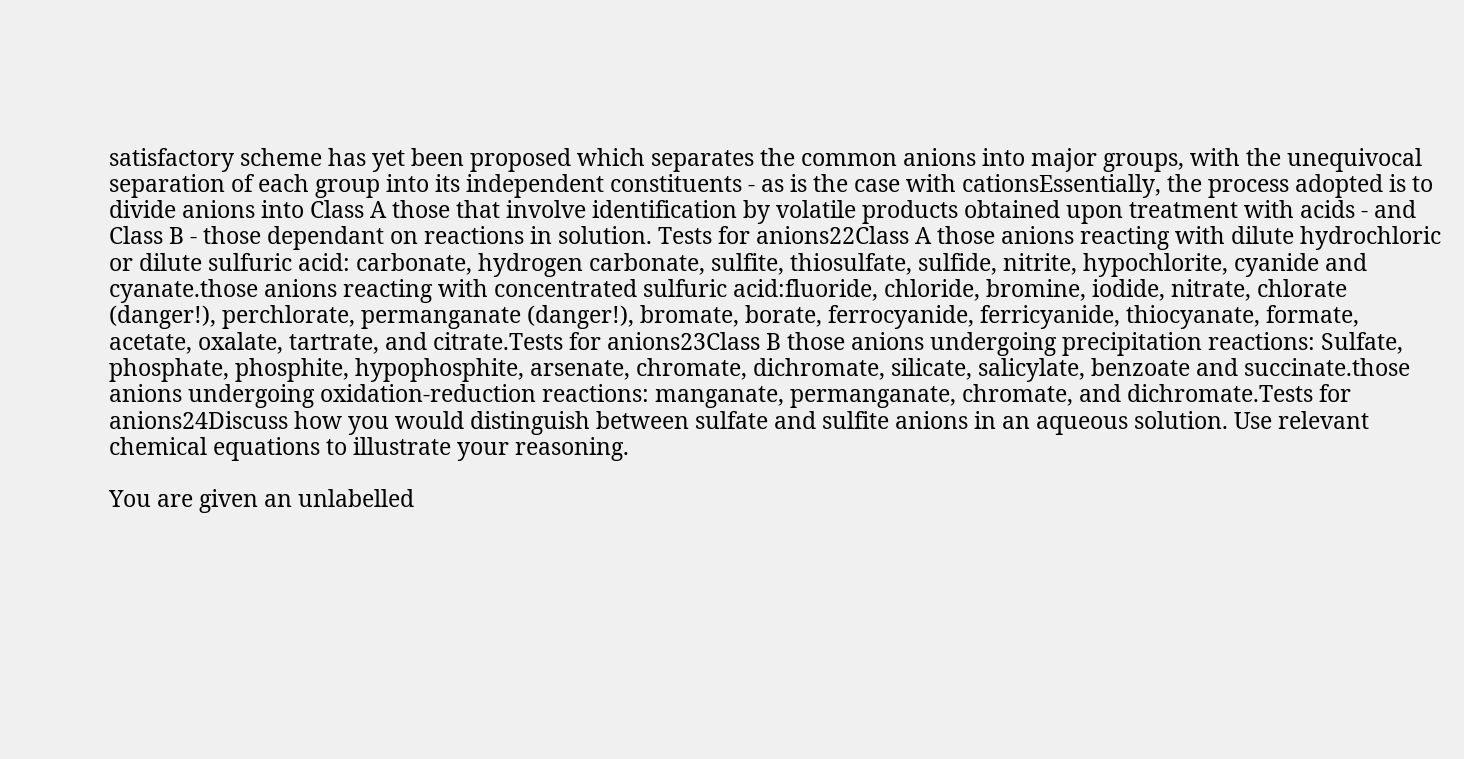satisfactory scheme has yet been proposed which separates the common anions into major groups, with the unequivocal separation of each group into its independent constituents - as is the case with cationsEssentially, the process adopted is to divide anions into Class A those that involve identification by volatile products obtained upon treatment with acids - and Class B - those dependant on reactions in solution. Tests for anions22Class A those anions reacting with dilute hydrochloric or dilute sulfuric acid: carbonate, hydrogen carbonate, sulfite, thiosulfate, sulfide, nitrite, hypochlorite, cyanide and cyanate.those anions reacting with concentrated sulfuric acid:fluoride, chloride, bromine, iodide, nitrate, chlorate (danger!), perchlorate, permanganate (danger!), bromate, borate, ferrocyanide, ferricyanide, thiocyanate, formate, acetate, oxalate, tartrate, and citrate.Tests for anions23Class B those anions undergoing precipitation reactions: Sulfate, phosphate, phosphite, hypophosphite, arsenate, chromate, dichromate, silicate, salicylate, benzoate and succinate.those anions undergoing oxidation-reduction reactions: manganate, permanganate, chromate, and dichromate.Tests for anions24Discuss how you would distinguish between sulfate and sulfite anions in an aqueous solution. Use relevant chemical equations to illustrate your reasoning.

You are given an unlabelled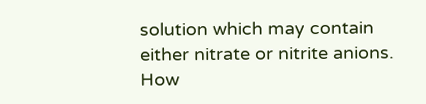solution which may contain either nitrate or nitrite anions. How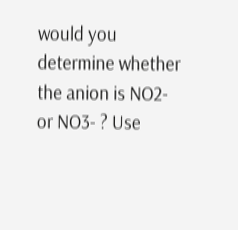would you determine whether the anion is NO2- or NO3- ? Use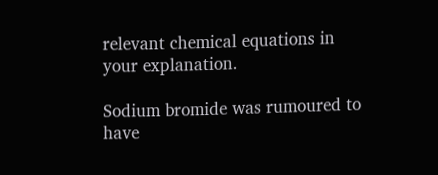relevant chemical equations in your explanation.

Sodium bromide was rumoured to have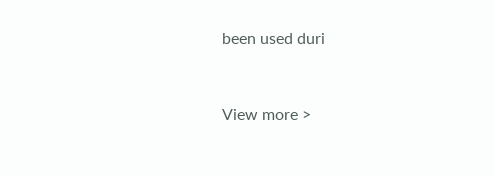been used duri


View more >